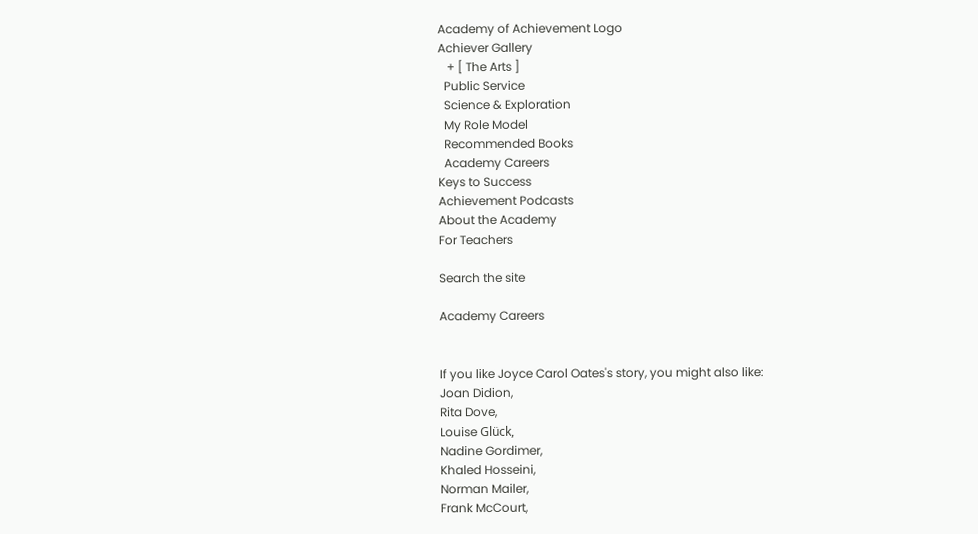Academy of Achievement Logo
Achiever Gallery
   + [ The Arts ]
  Public Service
  Science & Exploration
  My Role Model
  Recommended Books
  Academy Careers
Keys to Success
Achievement Podcasts
About the Academy
For Teachers

Search the site

Academy Careers


If you like Joyce Carol Oates's story, you might also like:
Joan Didion,
Rita Dove,
Louise Glück,
Nadine Gordimer,
Khaled Hosseini,
Norman Mailer,
Frank McCourt,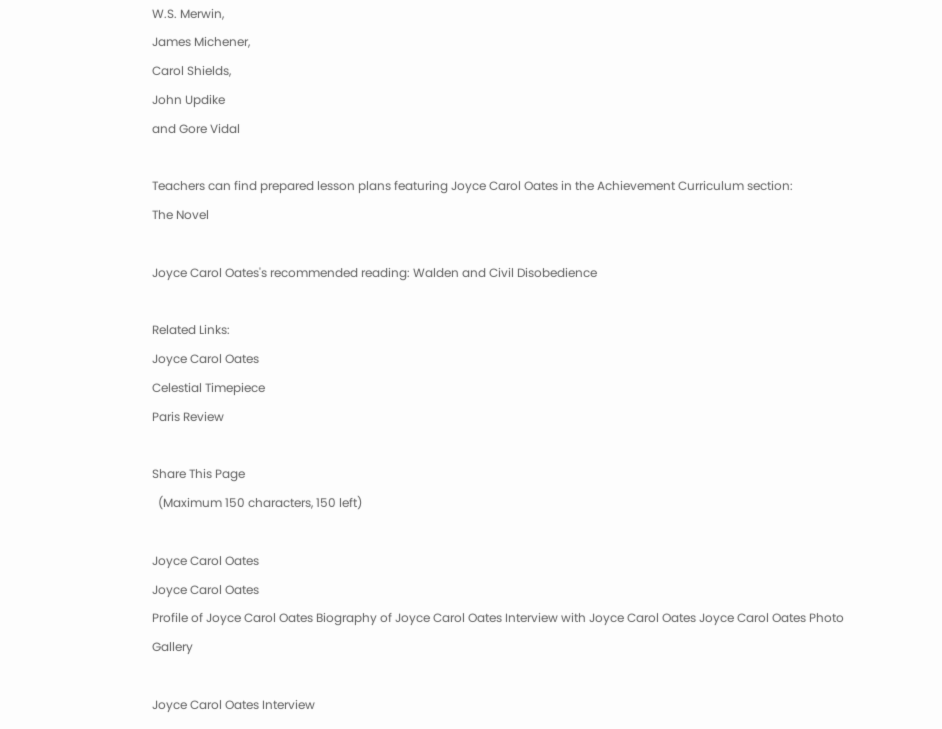W.S. Merwin,
James Michener,
Carol Shields,
John Updike
and Gore Vidal

Teachers can find prepared lesson plans featuring Joyce Carol Oates in the Achievement Curriculum section:
The Novel

Joyce Carol Oates's recommended reading: Walden and Civil Disobedience

Related Links:
Joyce Carol Oates
Celestial Timepiece
Paris Review

Share This Page
  (Maximum 150 characters, 150 left)

Joyce Carol Oates
Joyce Carol Oates
Profile of Joyce Carol Oates Biography of Joyce Carol Oates Interview with Joyce Carol Oates Joyce Carol Oates Photo Gallery

Joyce Carol Oates Interview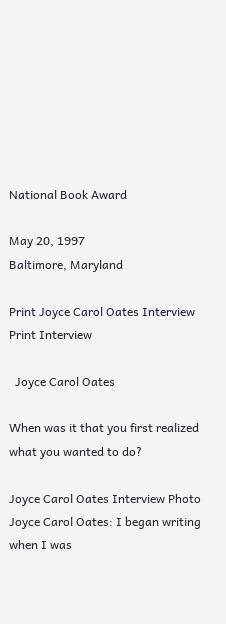National Book Award

May 20, 1997
Baltimore, Maryland

Print Joyce Carol Oates Interview Print Interview

  Joyce Carol Oates

When was it that you first realized what you wanted to do?

Joyce Carol Oates Interview Photo
Joyce Carol Oates: I began writing when I was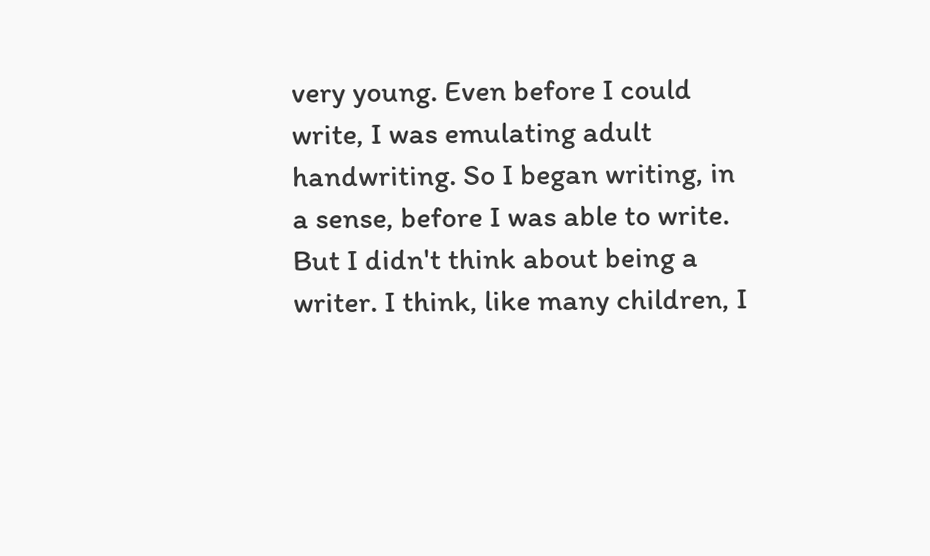very young. Even before I could write, I was emulating adult handwriting. So I began writing, in a sense, before I was able to write. But I didn't think about being a writer. I think, like many children, I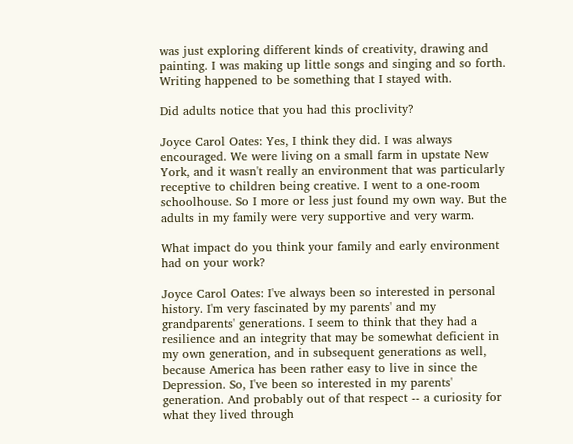was just exploring different kinds of creativity, drawing and painting. I was making up little songs and singing and so forth. Writing happened to be something that I stayed with.

Did adults notice that you had this proclivity?

Joyce Carol Oates: Yes, I think they did. I was always encouraged. We were living on a small farm in upstate New York, and it wasn't really an environment that was particularly receptive to children being creative. I went to a one-room schoolhouse. So I more or less just found my own way. But the adults in my family were very supportive and very warm.

What impact do you think your family and early environment had on your work?

Joyce Carol Oates: I've always been so interested in personal history. I'm very fascinated by my parents' and my grandparents' generations. I seem to think that they had a resilience and an integrity that may be somewhat deficient in my own generation, and in subsequent generations as well, because America has been rather easy to live in since the Depression. So, I've been so interested in my parents' generation. And probably out of that respect -- a curiosity for what they lived through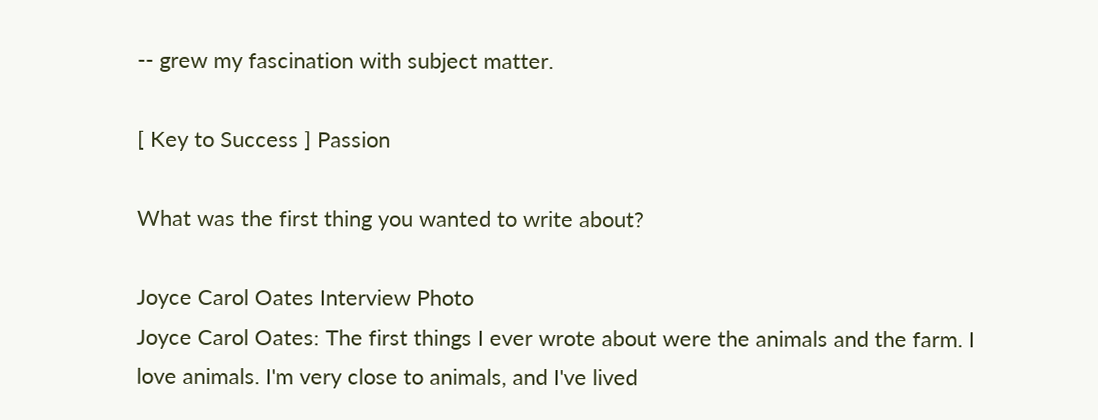-- grew my fascination with subject matter.

[ Key to Success ] Passion

What was the first thing you wanted to write about?

Joyce Carol Oates Interview Photo
Joyce Carol Oates: The first things I ever wrote about were the animals and the farm. I love animals. I'm very close to animals, and I've lived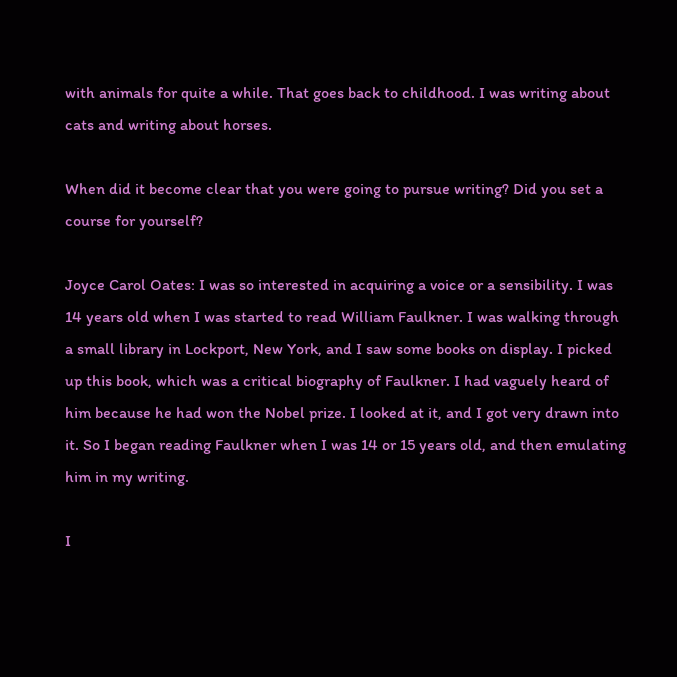with animals for quite a while. That goes back to childhood. I was writing about cats and writing about horses.

When did it become clear that you were going to pursue writing? Did you set a course for yourself?

Joyce Carol Oates: I was so interested in acquiring a voice or a sensibility. I was 14 years old when I was started to read William Faulkner. I was walking through a small library in Lockport, New York, and I saw some books on display. I picked up this book, which was a critical biography of Faulkner. I had vaguely heard of him because he had won the Nobel prize. I looked at it, and I got very drawn into it. So I began reading Faulkner when I was 14 or 15 years old, and then emulating him in my writing.

I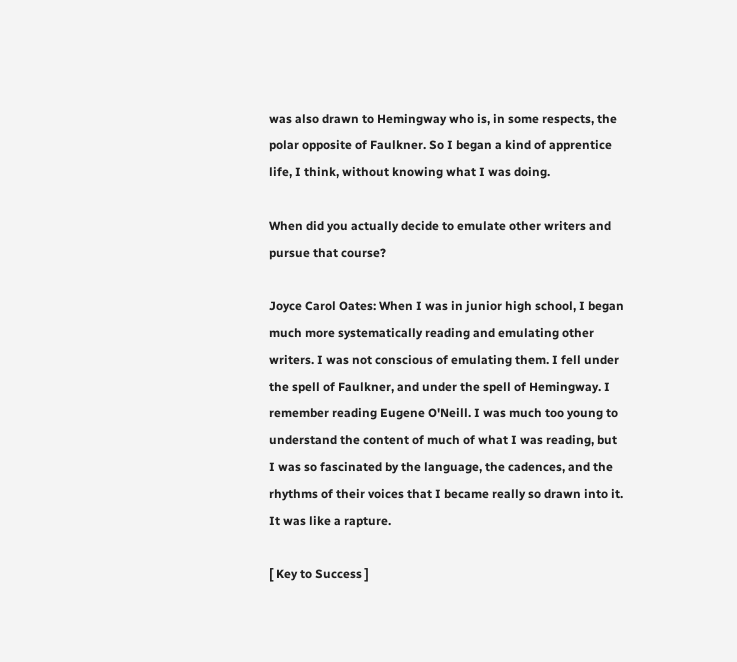was also drawn to Hemingway who is, in some respects, the polar opposite of Faulkner. So I began a kind of apprentice life, I think, without knowing what I was doing.

When did you actually decide to emulate other writers and pursue that course?

Joyce Carol Oates: When I was in junior high school, I began much more systematically reading and emulating other writers. I was not conscious of emulating them. I fell under the spell of Faulkner, and under the spell of Hemingway. I remember reading Eugene O'Neill. I was much too young to understand the content of much of what I was reading, but I was so fascinated by the language, the cadences, and the rhythms of their voices that I became really so drawn into it. It was like a rapture.

[ Key to Success ]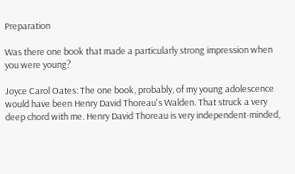Preparation

Was there one book that made a particularly strong impression when you were young?

Joyce Carol Oates: The one book, probably, of my young adolescence would have been Henry David Thoreau's Walden. That struck a very deep chord with me. Henry David Thoreau is very independent-minded,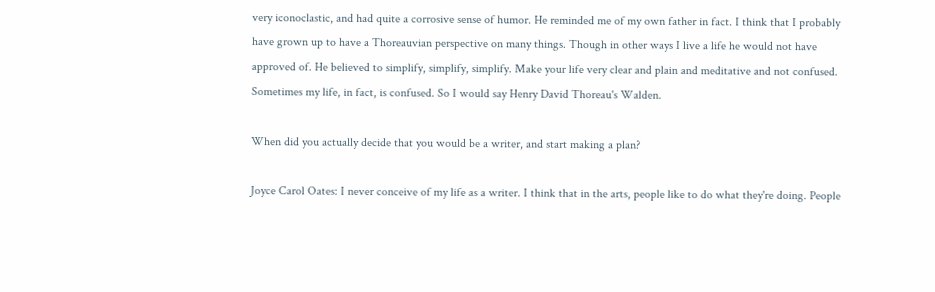very iconoclastic, and had quite a corrosive sense of humor. He reminded me of my own father in fact. I think that I probably have grown up to have a Thoreauvian perspective on many things. Though in other ways I live a life he would not have approved of. He believed to simplify, simplify, simplify. Make your life very clear and plain and meditative and not confused. Sometimes my life, in fact, is confused. So I would say Henry David Thoreau's Walden.

When did you actually decide that you would be a writer, and start making a plan?

Joyce Carol Oates: I never conceive of my life as a writer. I think that in the arts, people like to do what they're doing. People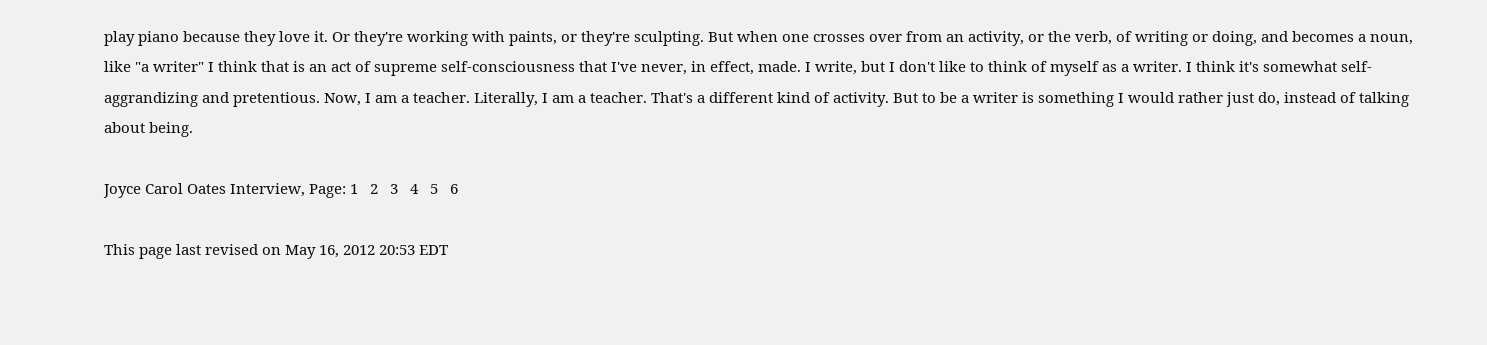play piano because they love it. Or they're working with paints, or they're sculpting. But when one crosses over from an activity, or the verb, of writing or doing, and becomes a noun, like "a writer" I think that is an act of supreme self-consciousness that I've never, in effect, made. I write, but I don't like to think of myself as a writer. I think it's somewhat self-aggrandizing and pretentious. Now, I am a teacher. Literally, I am a teacher. That's a different kind of activity. But to be a writer is something I would rather just do, instead of talking about being.

Joyce Carol Oates Interview, Page: 1   2   3   4   5   6

This page last revised on May 16, 2012 20:53 EDT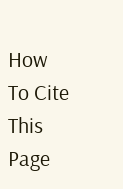How To Cite This Page